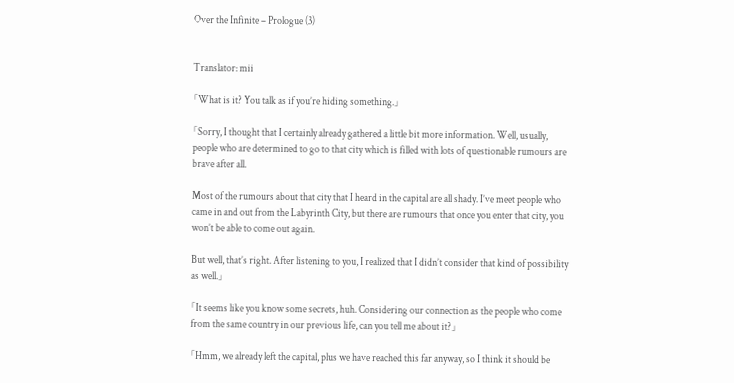Over the Infinite – Prologue (3)


Translator: mii

「What is it? You talk as if you’re hiding something.」

「Sorry, I thought that I certainly already gathered a little bit more information. Well, usually, people who are determined to go to that city which is filled with lots of questionable rumours are brave after all.

Most of the rumours about that city that I heard in the capital are all shady. I’ve meet people who came in and out from the Labyrinth City, but there are rumours that once you enter that city, you won’t be able to come out again.

But well, that’s right. After listening to you, I realized that I didn’t consider that kind of possibility as well.」

「It seems like you know some secrets, huh. Considering our connection as the people who come from the same country in our previous life, can you tell me about it?」

「Hmm, we already left the capital, plus we have reached this far anyway, so I think it should be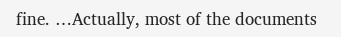fine. …Actually, most of the documents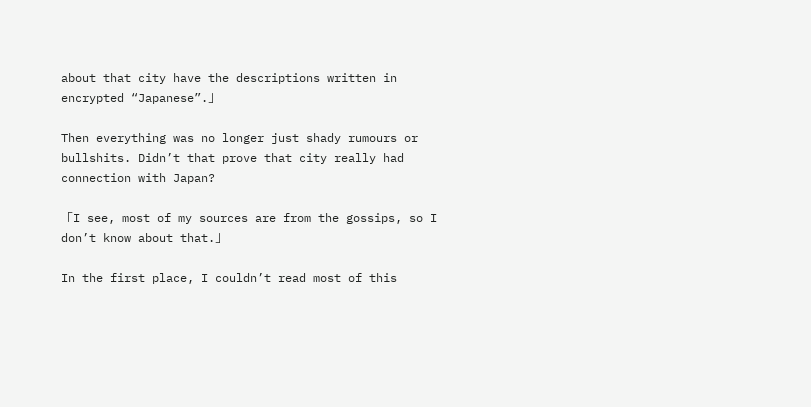about that city have the descriptions written in encrypted “Japanese”.」

Then everything was no longer just shady rumours or bullshits. Didn’t that prove that city really had connection with Japan?

「I see, most of my sources are from the gossips, so I don’t know about that.」

In the first place, I couldn’t read most of this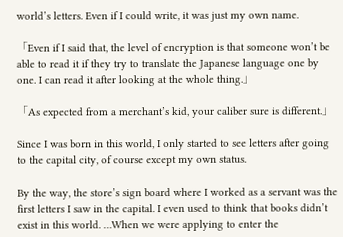world’s letters. Even if I could write, it was just my own name.

「Even if I said that, the level of encryption is that someone won’t be able to read it if they try to translate the Japanese language one by one. I can read it after looking at the whole thing.」

「As expected from a merchant’s kid, your caliber sure is different.」

Since I was born in this world, I only started to see letters after going to the capital city, of course except my own status.

By the way, the store’s sign board where I worked as a servant was the first letters I saw in the capital. I even used to think that books didn’t exist in this world. …When we were applying to enter the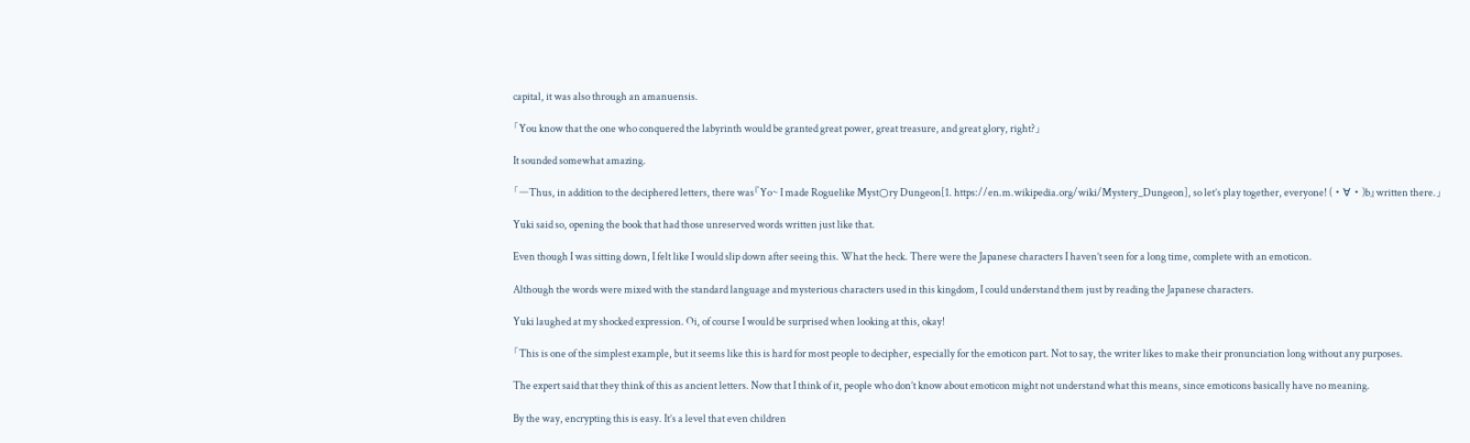capital, it was also through an amanuensis.

「You know that the one who conquered the labyrinth would be granted great power, great treasure, and great glory, right?」

It sounded somewhat amazing.

「―Thus, in addition to the deciphered letters, there was『Yo~ I made Roguelike Myst○ry Dungeon[1. https://en.m.wikipedia.org/wiki/Mystery_Dungeon], so let’s play together, everyone! (・∀・)b』written there.」

Yuki said so, opening the book that had those unreserved words written just like that.

Even though I was sitting down, I felt like I would slip down after seeing this. What the heck. There were the Japanese characters I haven’t seen for a long time, complete with an emoticon.

Although the words were mixed with the standard language and mysterious characters used in this kingdom, I could understand them just by reading the Japanese characters.

Yuki laughed at my shocked expression. Oi, of course I would be surprised when looking at this, okay!

「This is one of the simplest example, but it seems like this is hard for most people to decipher, especially for the emoticon part. Not to say, the writer likes to make their pronunciation long without any purposes.

The expert said that they think of this as ancient letters. Now that I think of it, people who don’t know about emoticon might not understand what this means, since emoticons basically have no meaning.

By the way, encrypting this is easy. It’s a level that even children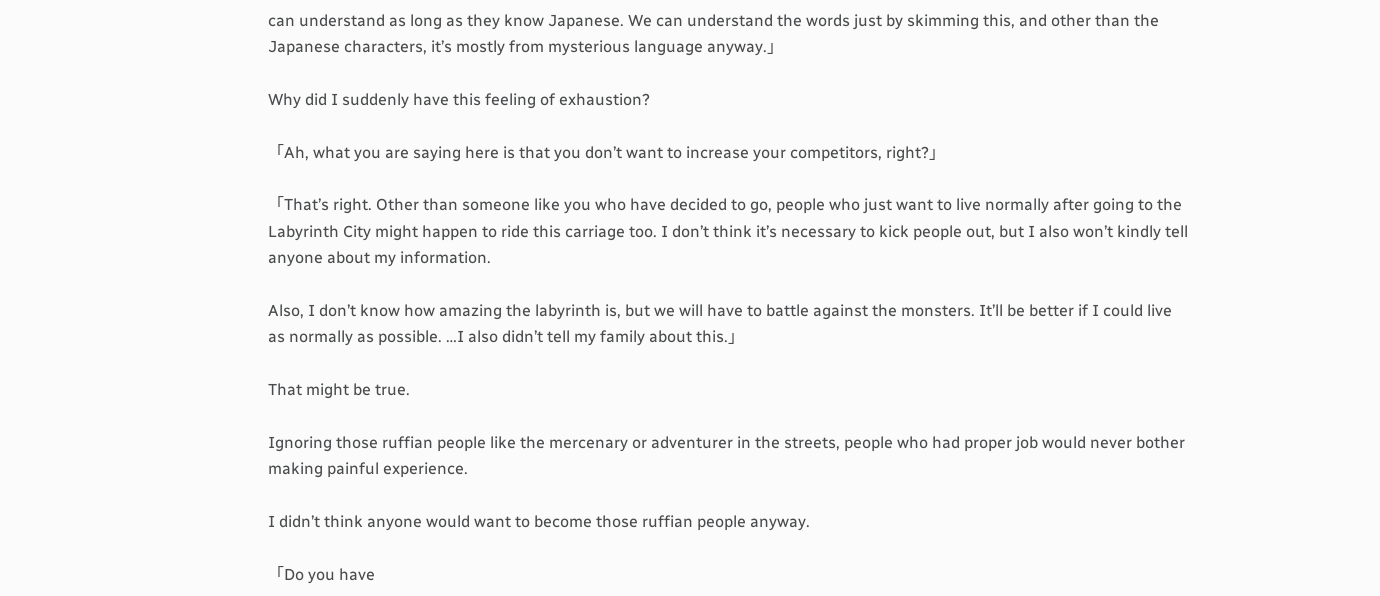can understand as long as they know Japanese. We can understand the words just by skimming this, and other than the Japanese characters, it’s mostly from mysterious language anyway.」

Why did I suddenly have this feeling of exhaustion?

「Ah, what you are saying here is that you don’t want to increase your competitors, right?」

「That’s right. Other than someone like you who have decided to go, people who just want to live normally after going to the Labyrinth City might happen to ride this carriage too. I don’t think it’s necessary to kick people out, but I also won’t kindly tell anyone about my information.

Also, I don’t know how amazing the labyrinth is, but we will have to battle against the monsters. It’ll be better if I could live as normally as possible. …I also didn’t tell my family about this.」

That might be true.

Ignoring those ruffian people like the mercenary or adventurer in the streets, people who had proper job would never bother making painful experience.

I didn’t think anyone would want to become those ruffian people anyway.

「Do you have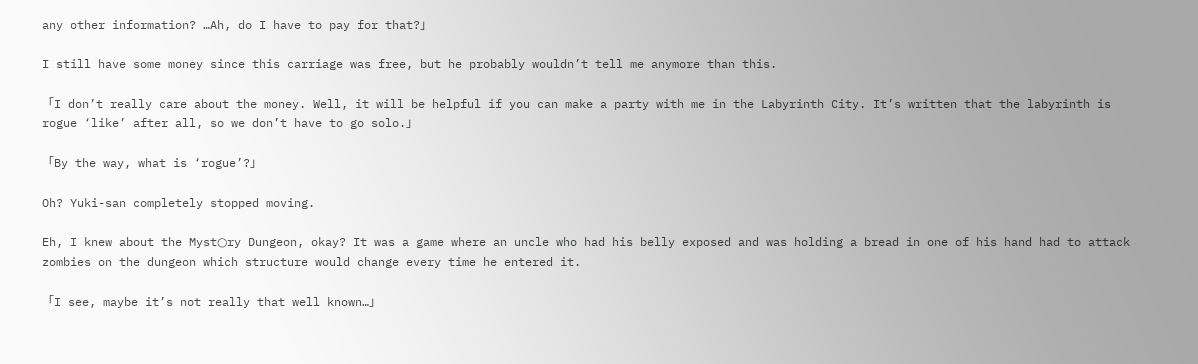any other information? …Ah, do I have to pay for that?」

I still have some money since this carriage was free, but he probably wouldn’t tell me anymore than this.

「I don’t really care about the money. Well, it will be helpful if you can make a party with me in the Labyrinth City. It’s written that the labyrinth is rogue ‘like’ after all, so we don’t have to go solo.」

「By the way, what is ‘rogue’?」

Oh? Yuki-san completely stopped moving.

Eh, I knew about the Myst○ry Dungeon, okay? It was a game where an uncle who had his belly exposed and was holding a bread in one of his hand had to attack zombies on the dungeon which structure would change every time he entered it.

「I see, maybe it’s not really that well known…」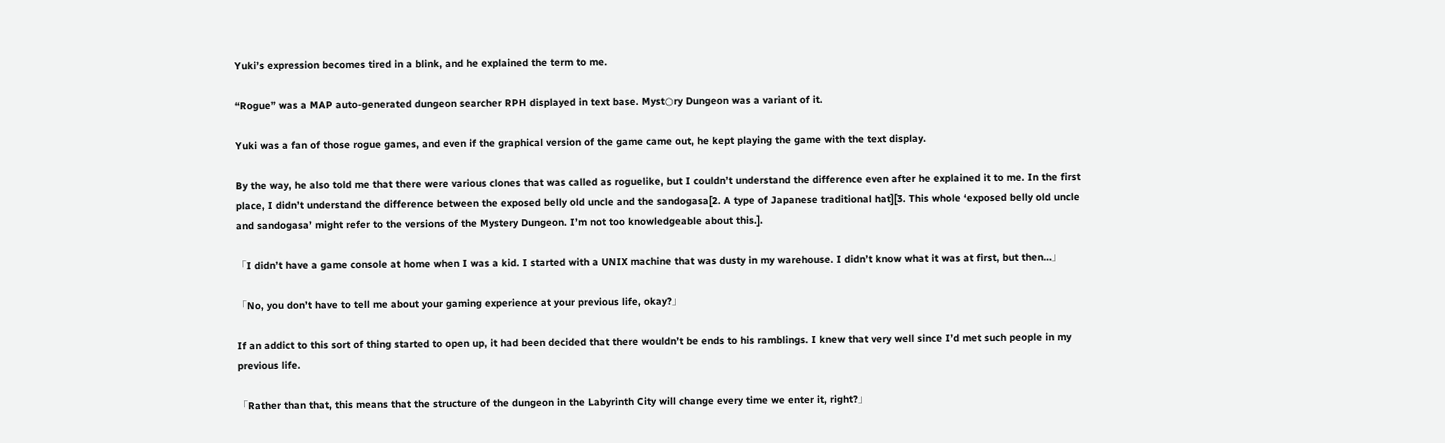Yuki’s expression becomes tired in a blink, and he explained the term to me.

“Rogue” was a MAP auto-generated dungeon searcher RPH displayed in text base. Myst○ry Dungeon was a variant of it.

Yuki was a fan of those rogue games, and even if the graphical version of the game came out, he kept playing the game with the text display.

By the way, he also told me that there were various clones that was called as roguelike, but I couldn’t understand the difference even after he explained it to me. In the first place, I didn’t understand the difference between the exposed belly old uncle and the sandogasa[2. A type of Japanese traditional hat][3. This whole ‘exposed belly old uncle and sandogasa’ might refer to the versions of the Mystery Dungeon. I’m not too knowledgeable about this.].

「I didn’t have a game console at home when I was a kid. I started with a UNIX machine that was dusty in my warehouse. I didn’t know what it was at first, but then…」

「No, you don’t have to tell me about your gaming experience at your previous life, okay?」

If an addict to this sort of thing started to open up, it had been decided that there wouldn’t be ends to his ramblings. I knew that very well since I’d met such people in my previous life.

「Rather than that, this means that the structure of the dungeon in the Labyrinth City will change every time we enter it, right?」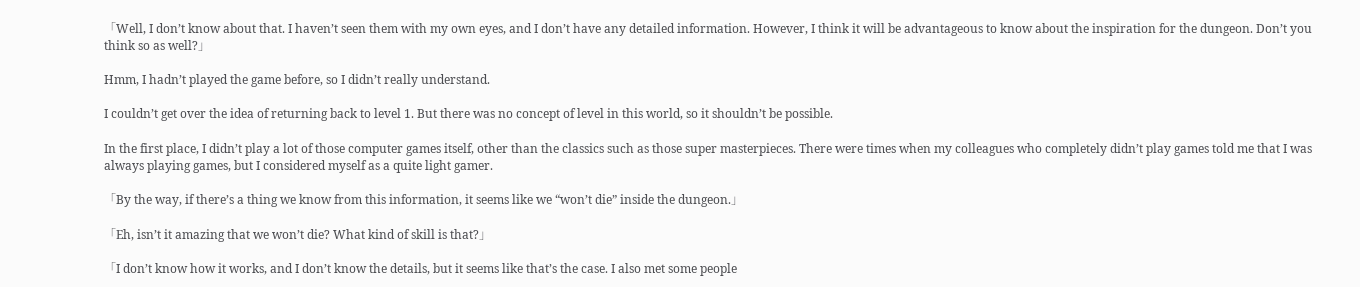「Well, I don’t know about that. I haven’t seen them with my own eyes, and I don’t have any detailed information. However, I think it will be advantageous to know about the inspiration for the dungeon. Don’t you think so as well?」

Hmm, I hadn’t played the game before, so I didn’t really understand.

I couldn’t get over the idea of returning back to level 1. But there was no concept of level in this world, so it shouldn’t be possible.

In the first place, I didn’t play a lot of those computer games itself, other than the classics such as those super masterpieces. There were times when my colleagues who completely didn’t play games told me that I was always playing games, but I considered myself as a quite light gamer.

「By the way, if there’s a thing we know from this information, it seems like we “won’t die” inside the dungeon.」

「Eh, isn’t it amazing that we won’t die? What kind of skill is that?」

「I don’t know how it works, and I don’t know the details, but it seems like that’s the case. I also met some people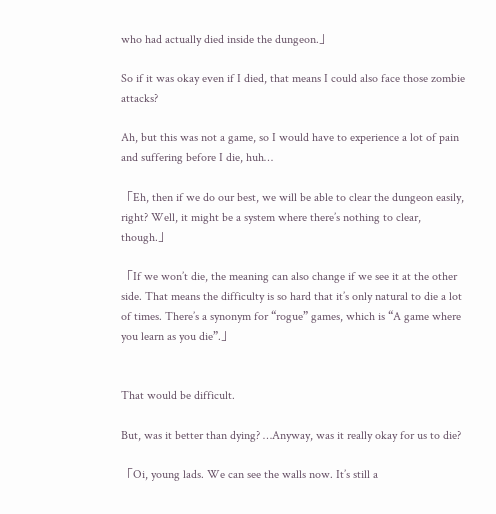who had actually died inside the dungeon.」

So if it was okay even if I died, that means I could also face those zombie attacks?

Ah, but this was not a game, so I would have to experience a lot of pain and suffering before I die, huh…

「Eh, then if we do our best, we will be able to clear the dungeon easily, right? Well, it might be a system where there’s nothing to clear, though.」

「If we won’t die, the meaning can also change if we see it at the other side. That means the difficulty is so hard that it’s only natural to die a lot of times. There’s a synonym for “rogue” games, which is “A game where you learn as you die”.」


That would be difficult.

But, was it better than dying? …Anyway, was it really okay for us to die?

「Oi, young lads. We can see the walls now. It’s still a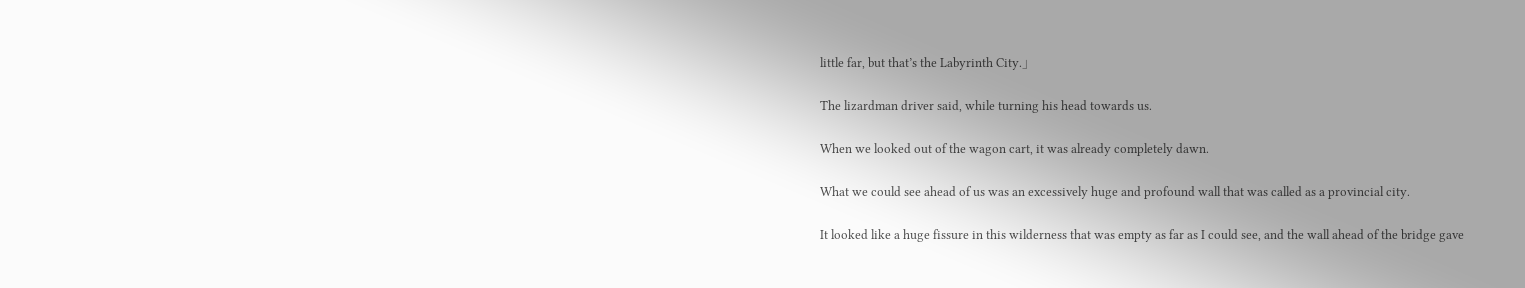little far, but that’s the Labyrinth City.」

The lizardman driver said, while turning his head towards us.

When we looked out of the wagon cart, it was already completely dawn.

What we could see ahead of us was an excessively huge and profound wall that was called as a provincial city.

It looked like a huge fissure in this wilderness that was empty as far as I could see, and the wall ahead of the bridge gave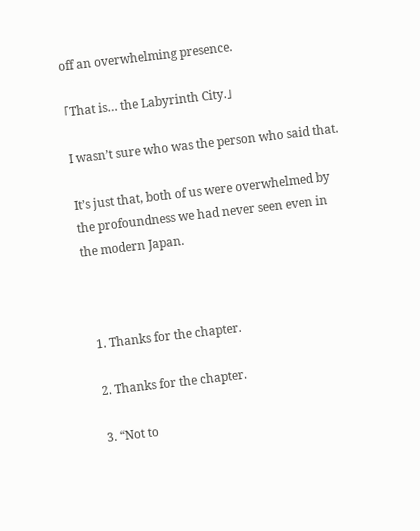off an overwhelming presence.

「That is… the Labyrinth City.」

I wasn’t sure who was the person who said that.

It’s just that, both of us were overwhelmed by the profoundness we had never seen even in the modern Japan.



  1. Thanks for the chapter.

  2. Thanks for the chapter.

  3. “Not to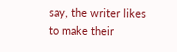say, the writer likes to make their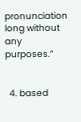pronunciation long without any purposes.”


  4. based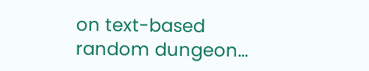on text-based random dungeon…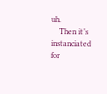uh.
    Then it’s instanciated for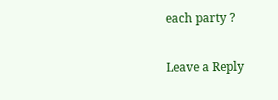each party ?

Leave a Reply